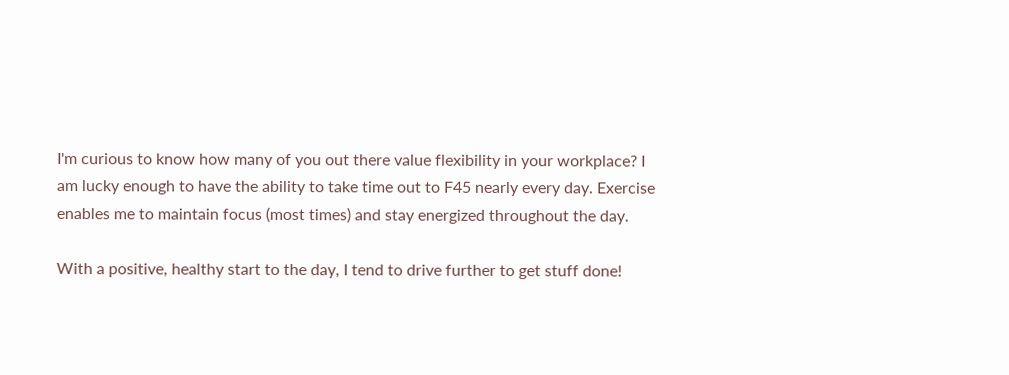I'm curious to know how many of you out there value flexibility in your workplace? I am lucky enough to have the ability to take time out to F45 nearly every day. Exercise enables me to maintain focus (most times) and stay energized throughout the day.

With a positive, healthy start to the day, I tend to drive further to get stuff done!